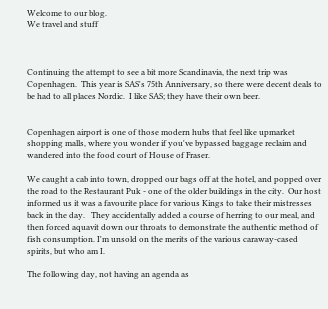Welcome to our blog.
We travel and stuff



Continuing the attempt to see a bit more Scandinavia, the next trip was Copenhagen.  This year is SAS's 75th Anniversary, so there were decent deals to be had to all places Nordic.  I like SAS; they have their own beer.


Copenhagen airport is one of those modern hubs that feel like upmarket shopping malls, where you wonder if you've bypassed baggage reclaim and wandered into the food court of House of Fraser.

We caught a cab into town, dropped our bags off at the hotel, and popped over the road to the Restaurant Puk - one of the older buildings in the city.  Our host informed us it was a favourite place for various Kings to take their mistresses back in the day.   They accidentally added a course of herring to our meal, and then forced aquavit down our throats to demonstrate the authentic method of fish consumption. I'm unsold on the merits of the various caraway-cased spirits, but who am I.

The following day, not having an agenda as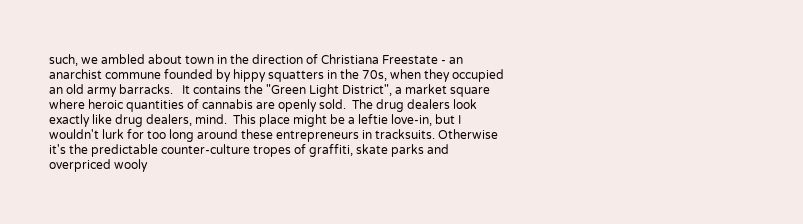such, we ambled about town in the direction of Christiana Freestate - an anarchist commune founded by hippy squatters in the 70s, when they occupied an old army barracks.   It contains the "Green Light District", a market square where heroic quantities of cannabis are openly sold.  The drug dealers look exactly like drug dealers, mind.  This place might be a leftie love-in, but I wouldn't lurk for too long around these entrepreneurs in tracksuits. Otherwise it's the predictable counter-culture tropes of graffiti, skate parks and overpriced wooly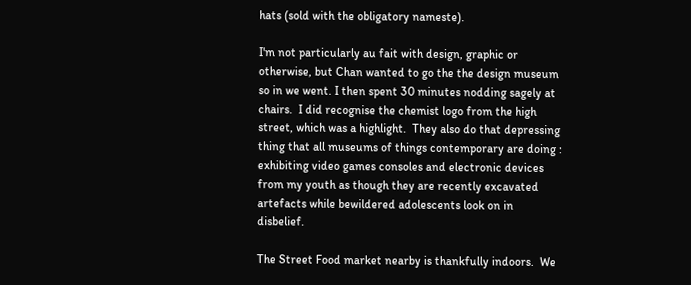hats (sold with the obligatory nameste).

I'm not particularly au fait with design, graphic or otherwise, but Chan wanted to go the the design museum so in we went. I then spent 30 minutes nodding sagely at chairs.  I did recognise the chemist logo from the high street, which was a highlight.  They also do that depressing thing that all museums of things contemporary are doing : exhibiting video games consoles and electronic devices from my youth as though they are recently excavated artefacts while bewildered adolescents look on in disbelief.

The Street Food market nearby is thankfully indoors.  We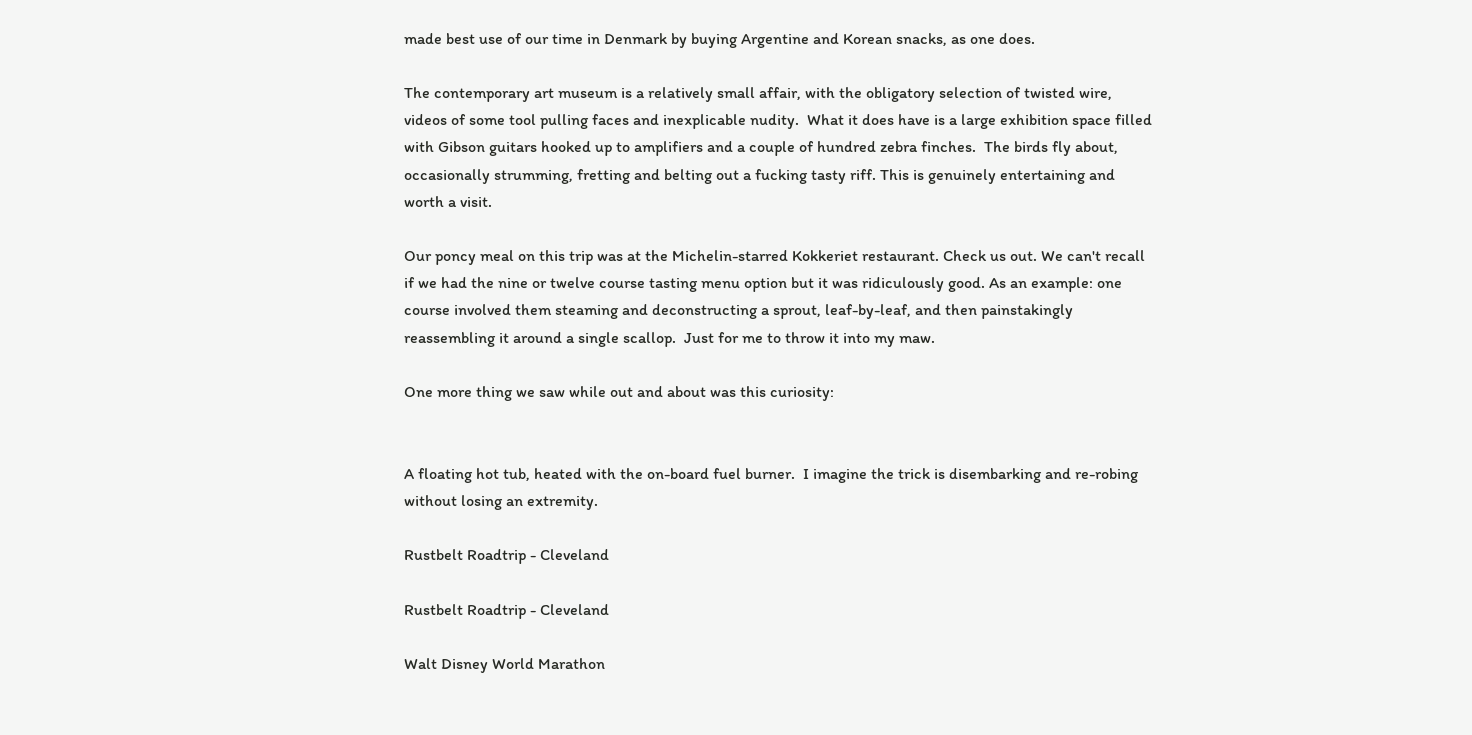made best use of our time in Denmark by buying Argentine and Korean snacks, as one does.

The contemporary art museum is a relatively small affair, with the obligatory selection of twisted wire, videos of some tool pulling faces and inexplicable nudity.  What it does have is a large exhibition space filled with Gibson guitars hooked up to amplifiers and a couple of hundred zebra finches.  The birds fly about, occasionally strumming, fretting and belting out a fucking tasty riff. This is genuinely entertaining and worth a visit.

Our poncy meal on this trip was at the Michelin-starred Kokkeriet restaurant. Check us out. We can't recall if we had the nine or twelve course tasting menu option but it was ridiculously good. As an example: one course involved them steaming and deconstructing a sprout, leaf-by-leaf, and then painstakingly reassembling it around a single scallop.  Just for me to throw it into my maw.

One more thing we saw while out and about was this curiosity:


A floating hot tub, heated with the on-board fuel burner.  I imagine the trick is disembarking and re-robing without losing an extremity.

Rustbelt Roadtrip - Cleveland

Rustbelt Roadtrip - Cleveland

Walt Disney World Marathon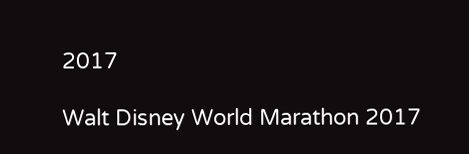2017

Walt Disney World Marathon 2017